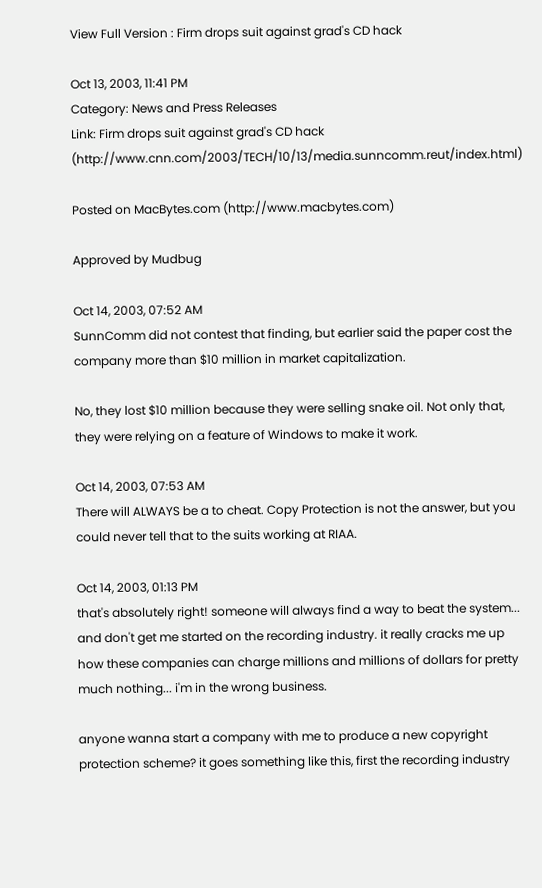View Full Version : Firm drops suit against grad's CD hack

Oct 13, 2003, 11:41 PM
Category: News and Press Releases
Link: Firm drops suit against grad's CD hack (http://www.cnn.com/2003/TECH/10/13/media.sunncomm.reut/index.html)

Posted on MacBytes.com (http://www.macbytes.com)

Approved by Mudbug

Oct 14, 2003, 07:52 AM
SunnComm did not contest that finding, but earlier said the paper cost the company more than $10 million in market capitalization.

No, they lost $10 million because they were selling snake oil. Not only that, they were relying on a feature of Windows to make it work.

Oct 14, 2003, 07:53 AM
There will ALWAYS be a to cheat. Copy Protection is not the answer, but you could never tell that to the suits working at RIAA.

Oct 14, 2003, 01:13 PM
that's absolutely right! someone will always find a way to beat the system... and don't get me started on the recording industry. it really cracks me up how these companies can charge millions and millions of dollars for pretty much nothing... i'm in the wrong business.

anyone wanna start a company with me to produce a new copyright protection scheme? it goes something like this, first the recording industry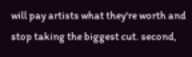will pay artists what they're worth and stop taking the biggest cut. second,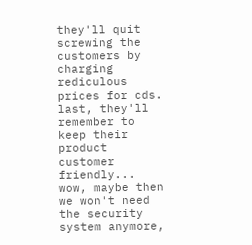they'll quit screwing the customers by charging rediculous prices for cds. last, they'll remember to keep their product customer friendly... wow, maybe then we won't need the security system anymore,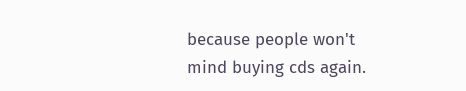because people won't mind buying cds again.